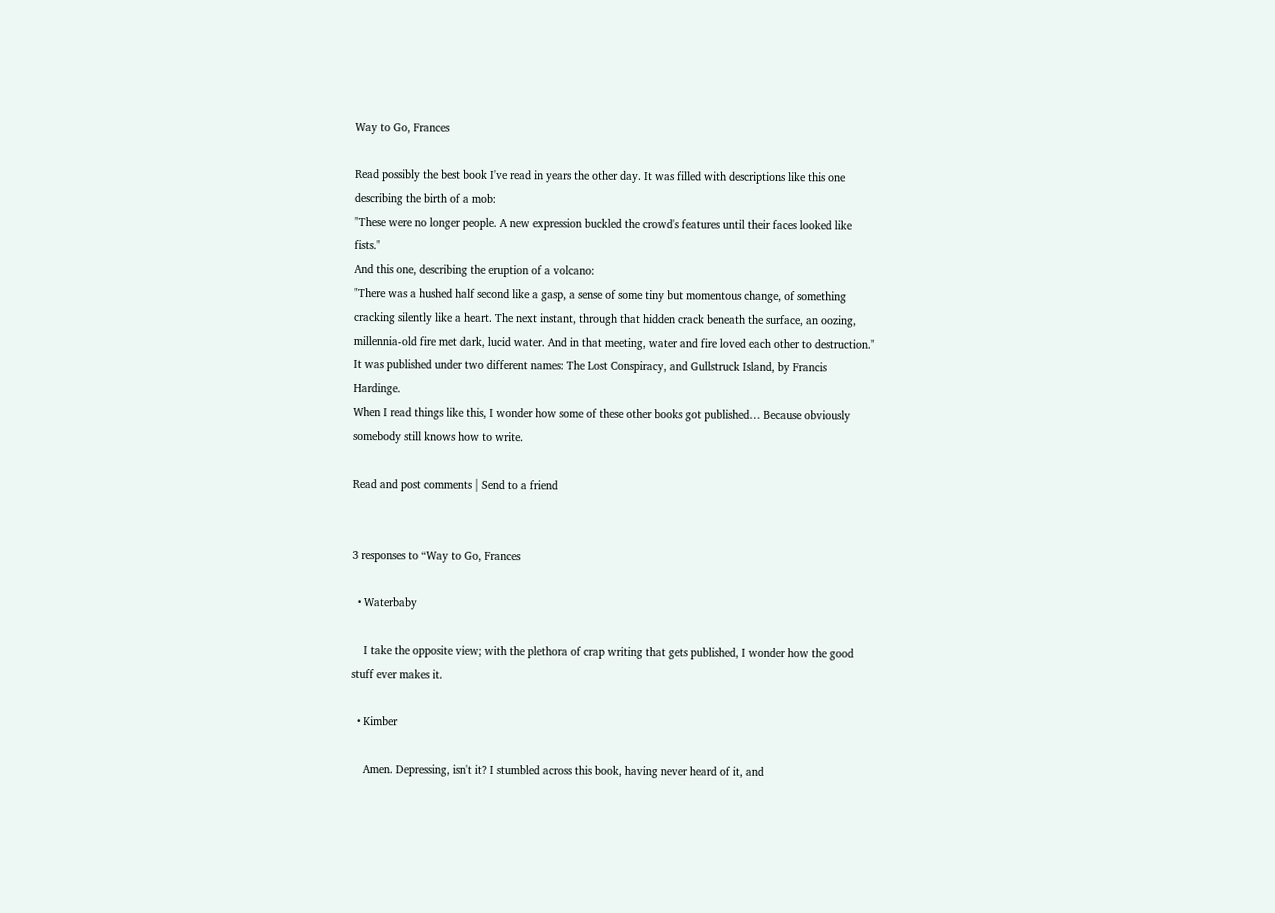Way to Go, Frances

Read possibly the best book I've read in years the other day. It was filled with descriptions like this one describing the birth of a mob:
"These were no longer people. A new expression buckled the crowd's features until their faces looked like fists."
And this one, describing the eruption of a volcano:
"There was a hushed half second like a gasp, a sense of some tiny but momentous change, of something cracking silently like a heart. The next instant, through that hidden crack beneath the surface, an oozing, millennia-old fire met dark, lucid water. And in that meeting, water and fire loved each other to destruction."
It was published under two different names: The Lost Conspiracy, and Gullstruck Island, by Francis Hardinge.
When I read things like this, I wonder how some of these other books got published… Because obviously somebody still knows how to write.

Read and post comments | Send to a friend


3 responses to “Way to Go, Frances

  • Waterbaby

    I take the opposite view; with the plethora of crap writing that gets published, I wonder how the good stuff ever makes it.

  • Kimber

    Amen. Depressing, isn't it? I stumbled across this book, having never heard of it, and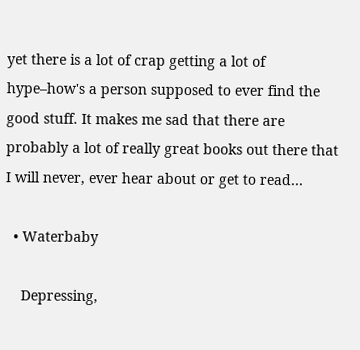yet there is a lot of crap getting a lot of hype–how's a person supposed to ever find the good stuff. It makes me sad that there are probably a lot of really great books out there that I will never, ever hear about or get to read…

  • Waterbaby

    Depressing,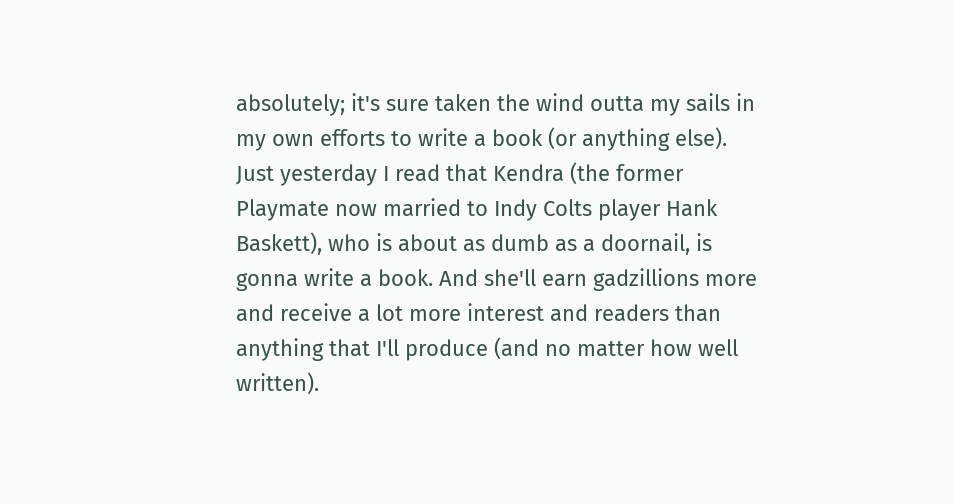absolutely; it's sure taken the wind outta my sails in my own efforts to write a book (or anything else). Just yesterday I read that Kendra (the former Playmate now married to Indy Colts player Hank Baskett), who is about as dumb as a doornail, is gonna write a book. And she'll earn gadzillions more and receive a lot more interest and readers than anything that I'll produce (and no matter how well written).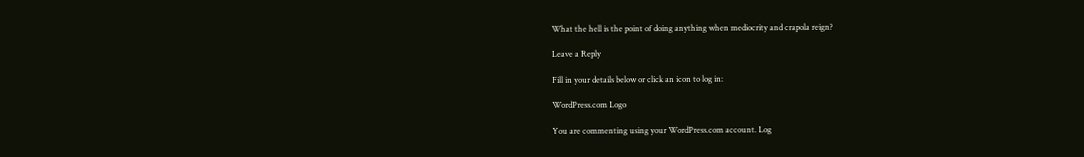What the hell is the point of doing anything when mediocrity and crapola reign?

Leave a Reply

Fill in your details below or click an icon to log in:

WordPress.com Logo

You are commenting using your WordPress.com account. Log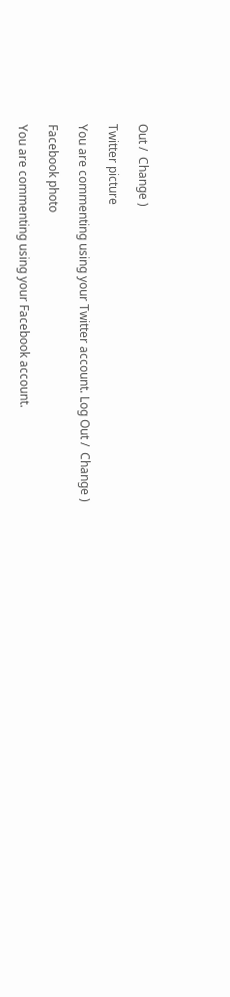Out /  Change )

Twitter picture

You are commenting using your Twitter account. Log Out /  Change )

Facebook photo

You are commenting using your Facebook account.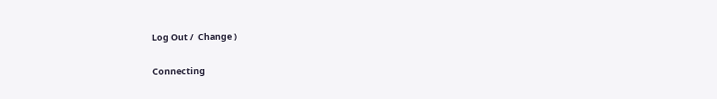Log Out /  Change )

Connecting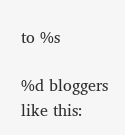to %s

%d bloggers like this: